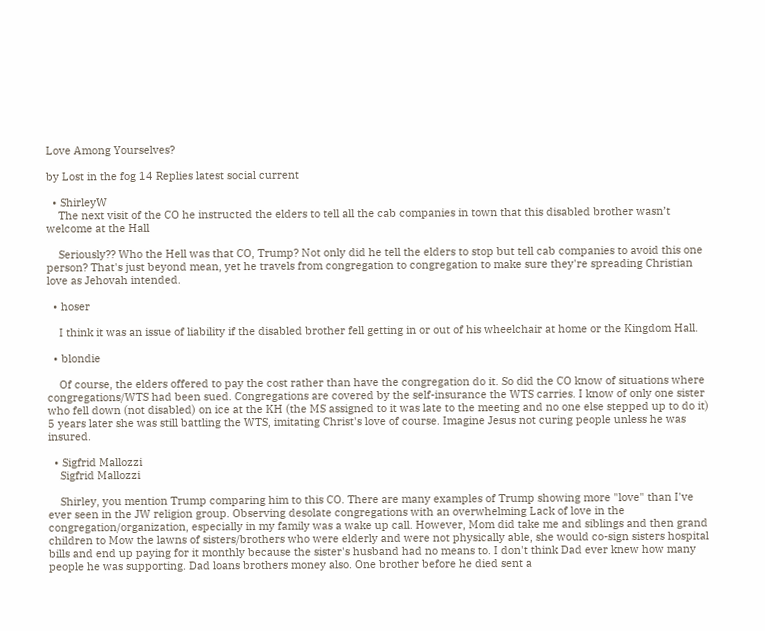Love Among Yourselves?

by Lost in the fog 14 Replies latest social current

  • ShirleyW
    The next visit of the CO he instructed the elders to tell all the cab companies in town that this disabled brother wasn’t welcome at the Hall

    Seriously?? Who the Hell was that CO, Trump? Not only did he tell the elders to stop but tell cab companies to avoid this one person? That's just beyond mean, yet he travels from congregation to congregation to make sure they're spreading Christian love as Jehovah intended.

  • hoser

    I think it was an issue of liability if the disabled brother fell getting in or out of his wheelchair at home or the Kingdom Hall.

  • blondie

    Of course, the elders offered to pay the cost rather than have the congregation do it. So did the CO know of situations where congregations/WTS had been sued. Congregations are covered by the self-insurance the WTS carries. I know of only one sister who fell down (not disabled) on ice at the KH (the MS assigned to it was late to the meeting and no one else stepped up to do it) 5 years later she was still battling the WTS, imitating Christ's love of course. Imagine Jesus not curing people unless he was insured.

  • Sigfrid Mallozzi
    Sigfrid Mallozzi

    Shirley, you mention Trump comparing him to this CO. There are many examples of Trump showing more "love" than I've ever seen in the JW religion group. Observing desolate congregations with an overwhelming Lack of love in the congregation/organization, especially in my family was a wake up call. However, Mom did take me and siblings and then grand children to Mow the lawns of sisters/brothers who were elderly and were not physically able, she would co-sign sisters hospital bills and end up paying for it monthly because the sister's husband had no means to. I don't think Dad ever knew how many people he was supporting. Dad loans brothers money also. One brother before he died sent a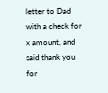letter to Dad with a check for x amount, and said thank you for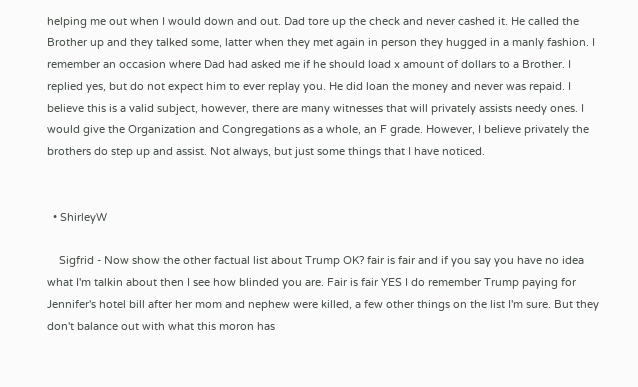helping me out when I would down and out. Dad tore up the check and never cashed it. He called the Brother up and they talked some, latter when they met again in person they hugged in a manly fashion. I remember an occasion where Dad had asked me if he should load x amount of dollars to a Brother. I replied yes, but do not expect him to ever replay you. He did loan the money and never was repaid. I believe this is a valid subject, however, there are many witnesses that will privately assists needy ones. I would give the Organization and Congregations as a whole, an F grade. However, I believe privately the brothers do step up and assist. Not always, but just some things that I have noticed.


  • ShirleyW

    Sigfrid - Now show the other factual list about Trump OK? fair is fair and if you say you have no idea what I'm talkin about then I see how blinded you are. Fair is fair YES I do remember Trump paying for Jennifer's hotel bill after her mom and nephew were killed, a few other things on the list I'm sure. But they don't balance out with what this moron has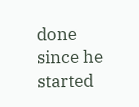done since he started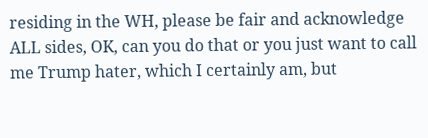residing in the WH, please be fair and acknowledge ALL sides, OK, can you do that or you just want to call me Trump hater, which I certainly am, but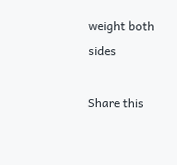weight both sides

Share this